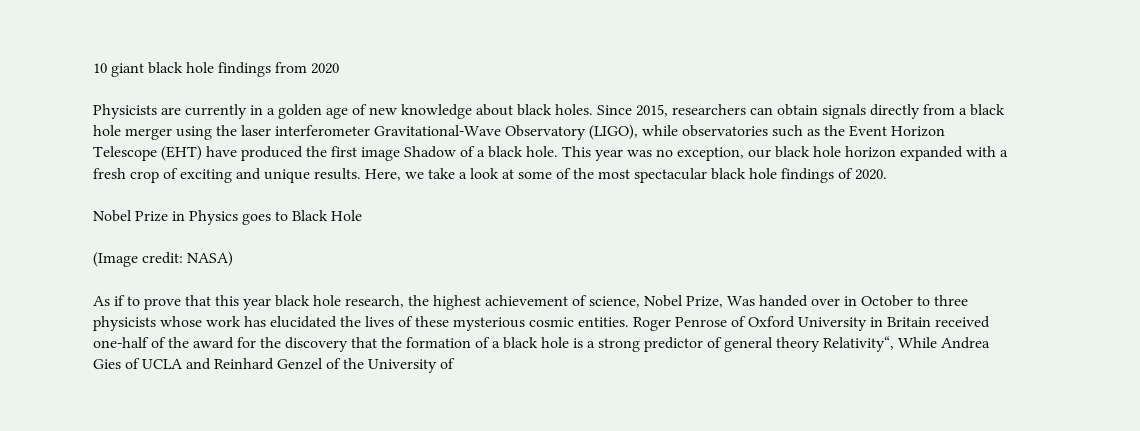10 giant black hole findings from 2020

Physicists are currently in a golden age of new knowledge about black holes. Since 2015, researchers can obtain signals directly from a black hole merger using the laser interferometer Gravitational-Wave Observatory (LIGO), while observatories such as the Event Horizon Telescope (EHT) have produced the first image Shadow of a black hole. This year was no exception, our black hole horizon expanded with a fresh crop of exciting and unique results. Here, we take a look at some of the most spectacular black hole findings of 2020.

Nobel Prize in Physics goes to Black Hole

(Image credit: NASA)

As if to prove that this year black hole research, the highest achievement of science, Nobel Prize, Was handed over in October to three physicists whose work has elucidated the lives of these mysterious cosmic entities. Roger Penrose of Oxford University in Britain received one-half of the award for the discovery that the formation of a black hole is a strong predictor of general theory Relativity“, While Andrea Gies of UCLA and Reinhard Genzel of the University of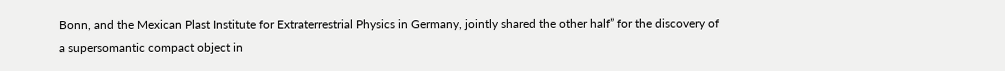Bonn, and the Mexican Plast Institute for Extraterrestrial Physics in Germany, jointly shared the other half” for the discovery of a supersomantic compact object in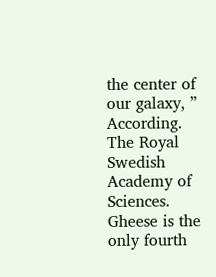the center of our galaxy, ” According. The Royal Swedish Academy of Sciences. Gheese is the only fourth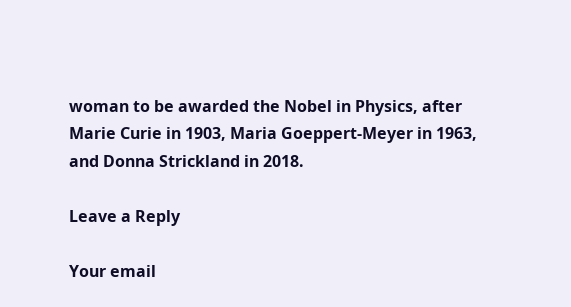woman to be awarded the Nobel in Physics, after Marie Curie in 1903, Maria Goeppert-Meyer in 1963, and Donna Strickland in 2018.

Leave a Reply

Your email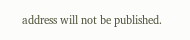address will not be published.